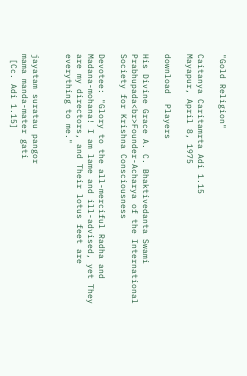"Gold Religion"

Caitanya Caritamrta Adi 1.15
Mayapur, April 8, 1975

download  Players

His Divine Grace A. C. Bhaktivedanta Swami Prabhupada<br>Founder-Acharya of the International Society for Krishna Consciousness

Devotee: "Glory to the all-merciful Radha and Madana-mohana! I am lame and ill-advised, yet They are my directors, and Their lotus feet are everything to me."


jayatam suratau pangor
mama manda-mater gati
 [Cc. Adi 1.15]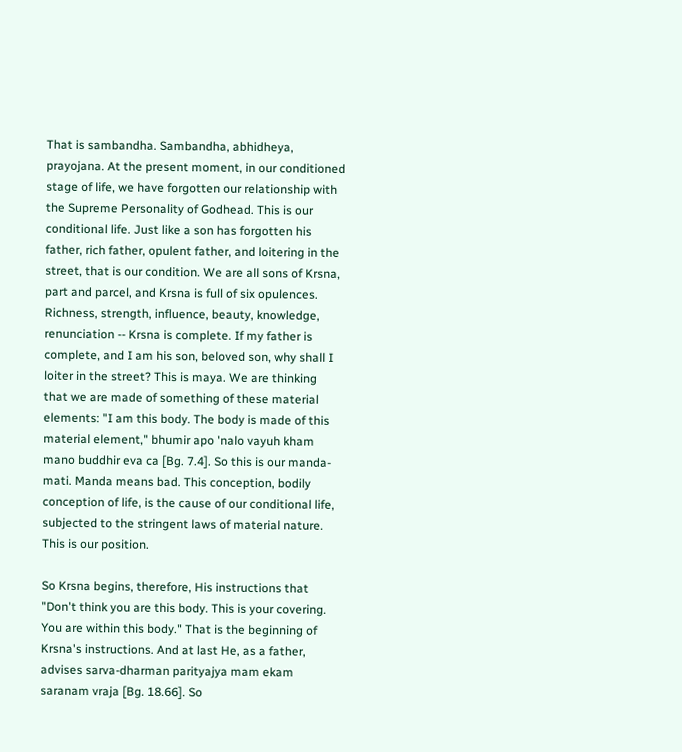That is sambandha. Sambandha, abhidheya, prayojana. At the present moment, in our conditioned stage of life, we have forgotten our relationship with the Supreme Personality of Godhead. This is our conditional life. Just like a son has forgotten his father, rich father, opulent father, and loitering in the street, that is our condition. We are all sons of Krsna, part and parcel, and Krsna is full of six opulences. Richness, strength, influence, beauty, knowledge, renunciation -- Krsna is complete. If my father is complete, and I am his son, beloved son, why shall I loiter in the street? This is maya. We are thinking that we are made of something of these material elements: "I am this body. The body is made of this material element," bhumir apo 'nalo vayuh kham mano buddhir eva ca [Bg. 7.4]. So this is our manda-mati. Manda means bad. This conception, bodily conception of life, is the cause of our conditional life, subjected to the stringent laws of material nature. This is our position.

So Krsna begins, therefore, His instructions that "Don't think you are this body. This is your covering. You are within this body." That is the beginning of Krsna's instructions. And at last He, as a father, advises sarva-dharman parityajya mam ekam saranam vraja [Bg. 18.66]. So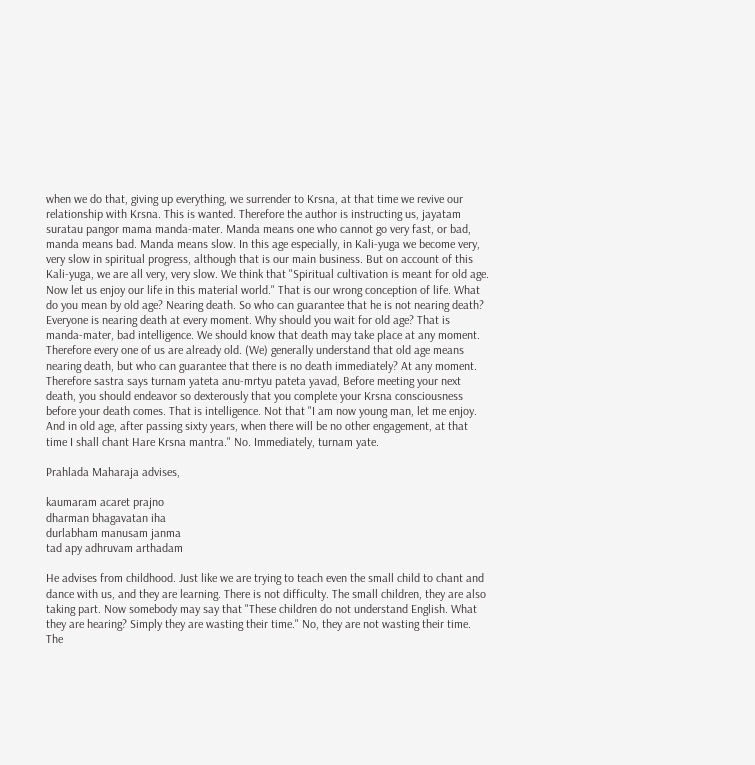when we do that, giving up everything, we surrender to Krsna, at that time we revive our relationship with Krsna. This is wanted. Therefore the author is instructing us, jayatam suratau pangor mama manda-mater. Manda means one who cannot go very fast, or bad, manda means bad. Manda means slow. In this age especially, in Kali-yuga we become very, very slow in spiritual progress, although that is our main business. But on account of this Kali-yuga, we are all very, very slow. We think that "Spiritual cultivation is meant for old age. Now let us enjoy our life in this material world." That is our wrong conception of life. What do you mean by old age? Nearing death. So who can guarantee that he is not nearing death? Everyone is nearing death at every moment. Why should you wait for old age? That is manda-mater, bad intelligence. We should know that death may take place at any moment. Therefore every one of us are already old. (We) generally understand that old age means nearing death, but who can guarantee that there is no death immediately? At any moment. Therefore sastra says turnam yateta anu-mrtyu pateta yavad, Before meeting your next death, you should endeavor so dexterously that you complete your Krsna consciousness before your death comes. That is intelligence. Not that "I am now young man, let me enjoy. And in old age, after passing sixty years, when there will be no other engagement, at that time I shall chant Hare Krsna mantra." No. Immediately, turnam yate.

Prahlada Maharaja advises,

kaumaram acaret prajno
dharman bhagavatan iha
durlabham manusam janma
tad apy adhruvam arthadam

He advises from childhood. Just like we are trying to teach even the small child to chant and dance with us, and they are learning. There is not difficulty. The small children, they are also taking part. Now somebody may say that "These children do not understand English. What they are hearing? Simply they are wasting their time." No, they are not wasting their time. The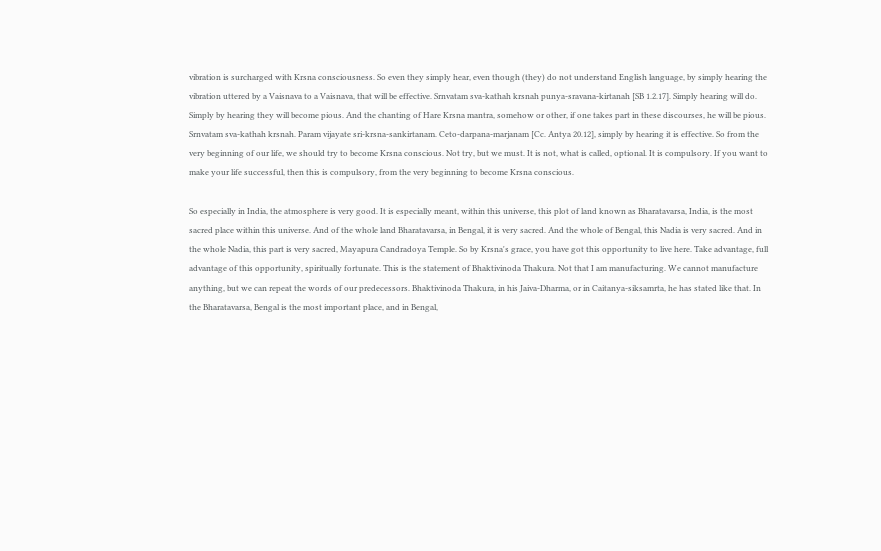vibration is surcharged with Krsna consciousness. So even they simply hear, even though (they) do not understand English language, by simply hearing the vibration uttered by a Vaisnava to a Vaisnava, that will be effective. Srnvatam sva-kathah krsnah punya-sravana-kirtanah [SB 1.2.17]. Simply hearing will do. Simply by hearing they will become pious. And the chanting of Hare Krsna mantra, somehow or other, if one takes part in these discourses, he will be pious. Srnvatam sva-kathah krsnah. Param vijayate sri-krsna-sankirtanam. Ceto-darpana-marjanam [Cc. Antya 20.12], simply by hearing it is effective. So from the very beginning of our life, we should try to become Krsna conscious. Not try, but we must. It is not, what is called, optional. It is compulsory. If you want to make your life successful, then this is compulsory, from the very beginning to become Krsna conscious.

So especially in India, the atmosphere is very good. It is especially meant, within this universe, this plot of land known as Bharatavarsa, India, is the most sacred place within this universe. And of the whole land Bharatavarsa, in Bengal, it is very sacred. And the whole of Bengal, this Nadia is very sacred. And in the whole Nadia, this part is very sacred, Mayapura Candradoya Temple. So by Krsna's grace, you have got this opportunity to live here. Take advantage, full advantage of this opportunity, spiritually fortunate. This is the statement of Bhaktivinoda Thakura. Not that I am manufacturing. We cannot manufacture anything, but we can repeat the words of our predecessors. Bhaktivinoda Thakura, in his Jaiva-Dharma, or in Caitanya-siksamrta, he has stated like that. In the Bharatavarsa, Bengal is the most important place, and in Bengal,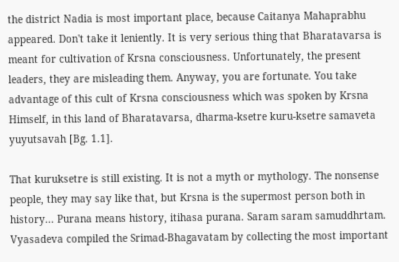the district Nadia is most important place, because Caitanya Mahaprabhu appeared. Don't take it leniently. It is very serious thing that Bharatavarsa is meant for cultivation of Krsna consciousness. Unfortunately, the present leaders, they are misleading them. Anyway, you are fortunate. You take advantage of this cult of Krsna consciousness which was spoken by Krsna Himself, in this land of Bharatavarsa, dharma-ksetre kuru-ksetre samaveta yuyutsavah [Bg. 1.1].

That kuruksetre is still existing. It is not a myth or mythology. The nonsense people, they may say like that, but Krsna is the supermost person both in history... Purana means history, itihasa purana. Saram saram samuddhrtam. Vyasadeva compiled the Srimad-Bhagavatam by collecting the most important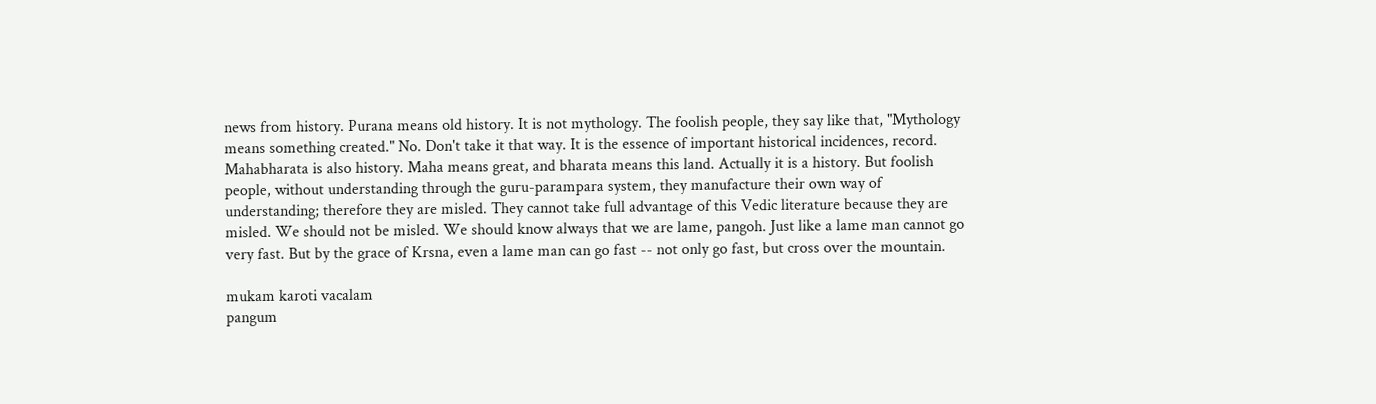news from history. Purana means old history. It is not mythology. The foolish people, they say like that, "Mythology means something created." No. Don't take it that way. It is the essence of important historical incidences, record. Mahabharata is also history. Maha means great, and bharata means this land. Actually it is a history. But foolish people, without understanding through the guru-parampara system, they manufacture their own way of understanding; therefore they are misled. They cannot take full advantage of this Vedic literature because they are misled. We should not be misled. We should know always that we are lame, pangoh. Just like a lame man cannot go very fast. But by the grace of Krsna, even a lame man can go fast -- not only go fast, but cross over the mountain.

mukam karoti vacalam
pangum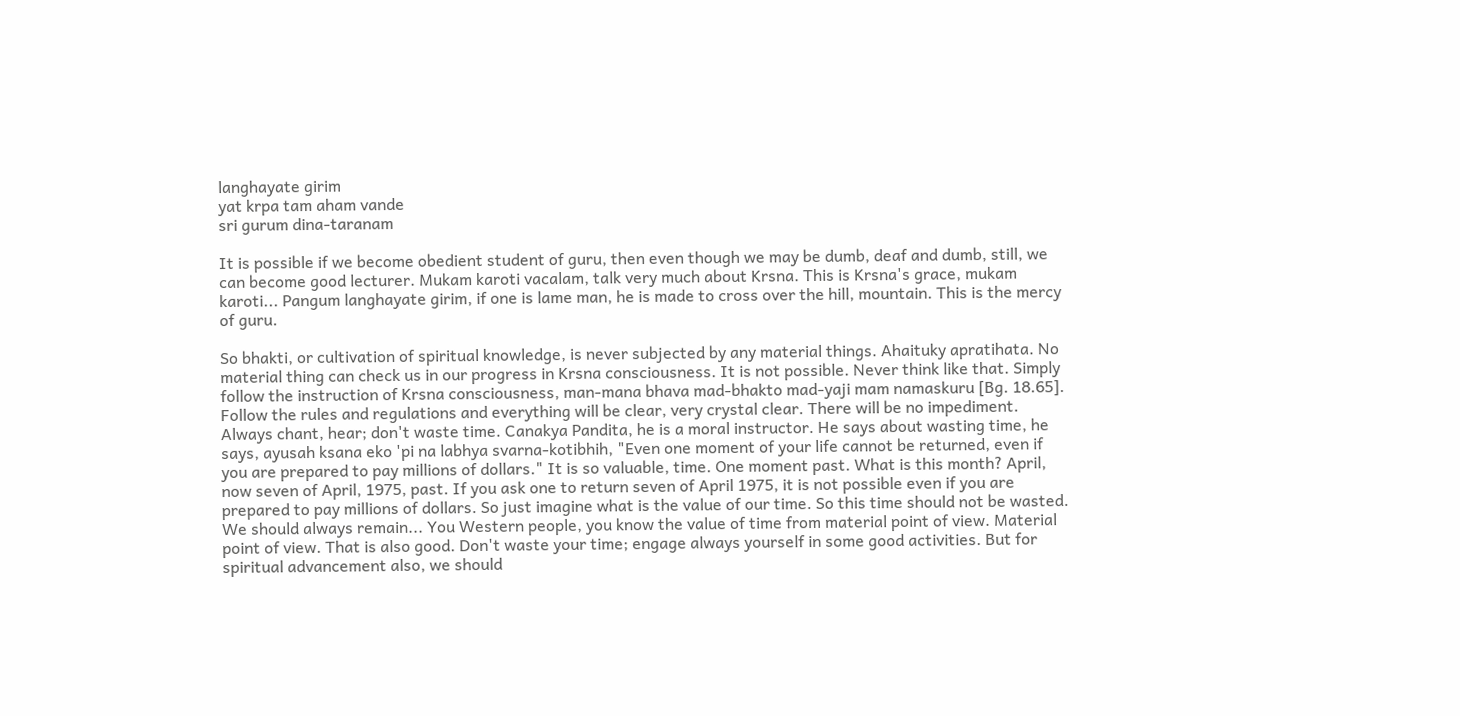langhayate girim
yat krpa tam aham vande
sri gurum dina-taranam

It is possible if we become obedient student of guru, then even though we may be dumb, deaf and dumb, still, we can become good lecturer. Mukam karoti vacalam, talk very much about Krsna. This is Krsna's grace, mukam karoti... Pangum langhayate girim, if one is lame man, he is made to cross over the hill, mountain. This is the mercy of guru.

So bhakti, or cultivation of spiritual knowledge, is never subjected by any material things. Ahaituky apratihata. No material thing can check us in our progress in Krsna consciousness. It is not possible. Never think like that. Simply follow the instruction of Krsna consciousness, man-mana bhava mad-bhakto mad-yaji mam namaskuru [Bg. 18.65]. Follow the rules and regulations and everything will be clear, very crystal clear. There will be no impediment. Always chant, hear; don't waste time. Canakya Pandita, he is a moral instructor. He says about wasting time, he says, ayusah ksana eko 'pi na labhya svarna-kotibhih, "Even one moment of your life cannot be returned, even if you are prepared to pay millions of dollars." It is so valuable, time. One moment past. What is this month? April, now seven of April, 1975, past. If you ask one to return seven of April 1975, it is not possible even if you are prepared to pay millions of dollars. So just imagine what is the value of our time. So this time should not be wasted. We should always remain... You Western people, you know the value of time from material point of view. Material point of view. That is also good. Don't waste your time; engage always yourself in some good activities. But for spiritual advancement also, we should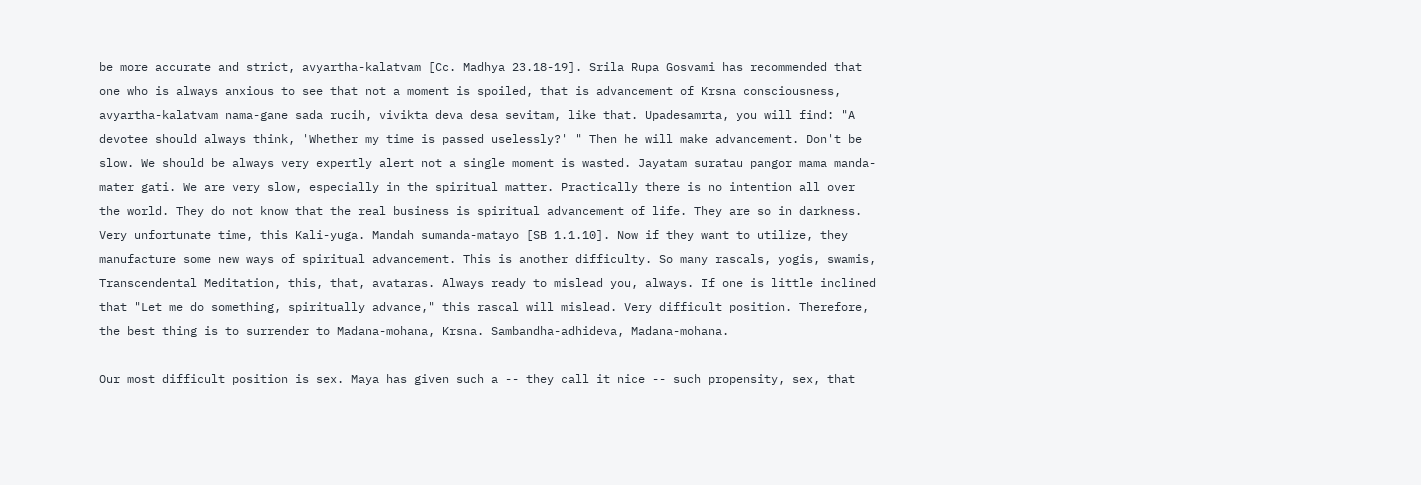be more accurate and strict, avyartha-kalatvam [Cc. Madhya 23.18-19]. Srila Rupa Gosvami has recommended that one who is always anxious to see that not a moment is spoiled, that is advancement of Krsna consciousness, avyartha-kalatvam nama-gane sada rucih, vivikta deva desa sevitam, like that. Upadesamrta, you will find: "A devotee should always think, 'Whether my time is passed uselessly?' " Then he will make advancement. Don't be slow. We should be always very expertly alert not a single moment is wasted. Jayatam suratau pangor mama manda-mater gati. We are very slow, especially in the spiritual matter. Practically there is no intention all over the world. They do not know that the real business is spiritual advancement of life. They are so in darkness. Very unfortunate time, this Kali-yuga. Mandah sumanda-matayo [SB 1.1.10]. Now if they want to utilize, they manufacture some new ways of spiritual advancement. This is another difficulty. So many rascals, yogis, swamis, Transcendental Meditation, this, that, avataras. Always ready to mislead you, always. If one is little inclined that "Let me do something, spiritually advance," this rascal will mislead. Very difficult position. Therefore, the best thing is to surrender to Madana-mohana, Krsna. Sambandha-adhideva, Madana-mohana.

Our most difficult position is sex. Maya has given such a -- they call it nice -- such propensity, sex, that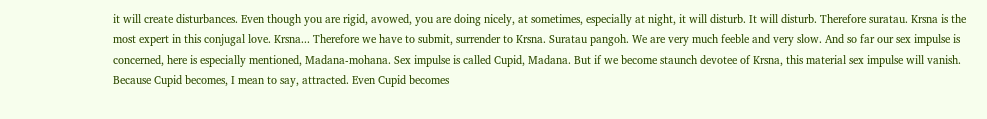it will create disturbances. Even though you are rigid, avowed, you are doing nicely, at sometimes, especially at night, it will disturb. It will disturb. Therefore suratau. Krsna is the most expert in this conjugal love. Krsna... Therefore we have to submit, surrender to Krsna. Suratau pangoh. We are very much feeble and very slow. And so far our sex impulse is concerned, here is especially mentioned, Madana-mohana. Sex impulse is called Cupid, Madana. But if we become staunch devotee of Krsna, this material sex impulse will vanish. Because Cupid becomes, I mean to say, attracted. Even Cupid becomes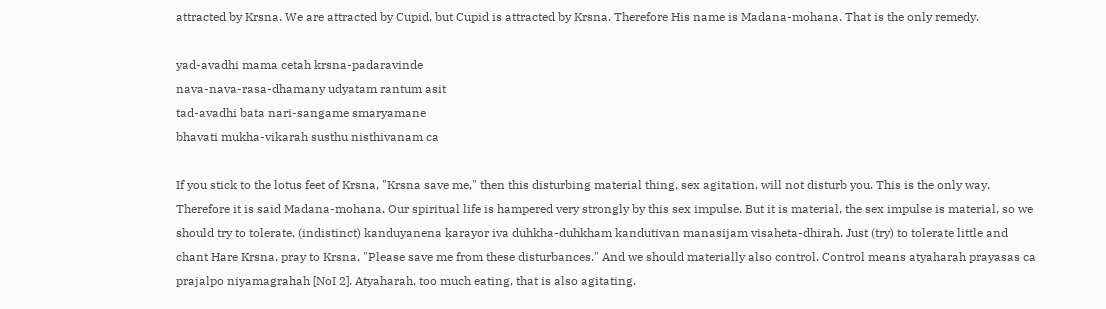attracted by Krsna. We are attracted by Cupid, but Cupid is attracted by Krsna. Therefore His name is Madana-mohana. That is the only remedy.

yad-avadhi mama cetah krsna-padaravinde
nava-nava-rasa-dhamany udyatam rantum asit
tad-avadhi bata nari-sangame smaryamane
bhavati mukha-vikarah susthu nisthivanam ca

If you stick to the lotus feet of Krsna, "Krsna save me," then this disturbing material thing, sex agitation, will not disturb you. This is the only way. Therefore it is said Madana-mohana. Our spiritual life is hampered very strongly by this sex impulse. But it is material, the sex impulse is material, so we should try to tolerate, (indistinct) kanduyanena karayor iva duhkha-duhkham kandutivan manasijam visaheta-dhirah. Just (try) to tolerate little and chant Hare Krsna, pray to Krsna, "Please save me from these disturbances." And we should materially also control. Control means atyaharah prayasas ca prajalpo niyamagrahah [NoI 2]. Atyaharah, too much eating, that is also agitating.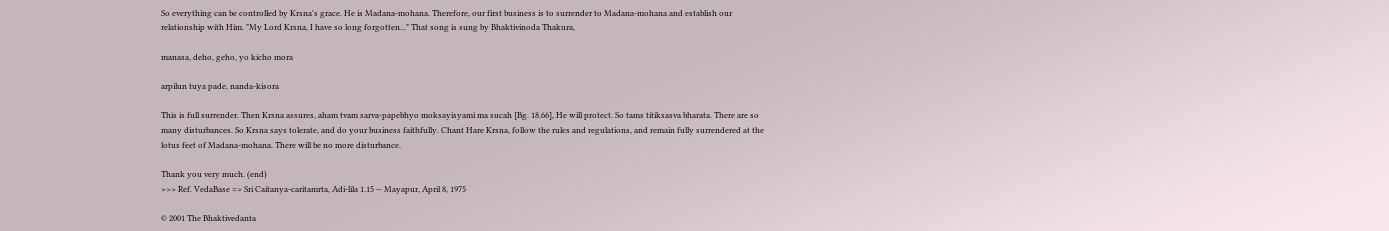So everything can be controlled by Krsna's grace. He is Madana-mohana. Therefore, our first business is to surrender to Madana-mohana and establish our relationship with Him. "My Lord Krsna, I have so long forgotten..." That song is sung by Bhaktivinoda Thakura,

manasa, deho, geho, yo kicho mora

arpilun tuya pade, nanda-kisora

This is full surrender. Then Krsna assures, aham tvam sarva-papebhyo moksayisyami ma sucah [Bg. 18.66], He will protect. So tams titiksasva bharata. There are so many disturbances. So Krsna says tolerate, and do your business faithfully. Chant Hare Krsna, follow the rules and regulations, and remain fully surrendered at the lotus feet of Madana-mohana. There will be no more disturbance.

Thank you very much. (end)
>>> Ref. VedaBase => Sri Caitanya-caritamrta, Adi-lila 1.15 -- Mayapur, April 8, 1975

© 2001 The Bhaktivedanta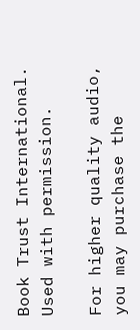Book Trust International. Used with permission.

For higher quality audio, you may purchase the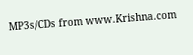MP3s/CDs from www.Krishna.com